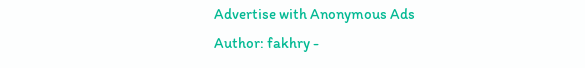Advertise with Anonymous Ads
Author: fakhry -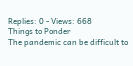Replies: 0 - Views: 668
Things to Ponder
The pandemic can be difficult to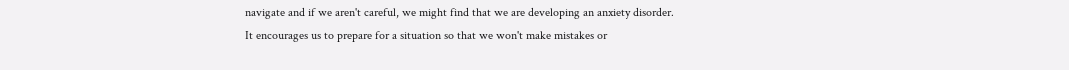navigate and if we aren't careful, we might find that we are developing an anxiety disorder.
It encourages us to prepare for a situation so that we won't make mistakes or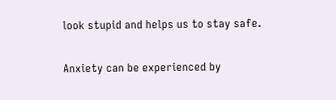look stupid and helps us to stay safe.

Anxiety can be experienced by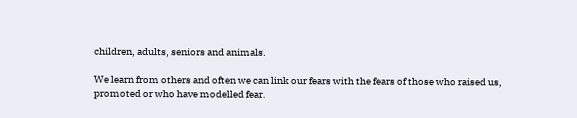children, adults, seniors and animals.

We learn from others and often we can link our fears with the fears of those who raised us, promoted or who have modelled fear.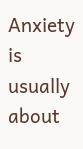Anxiety is usually about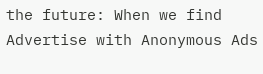the future: When we find
Advertise with Anonymous Ads